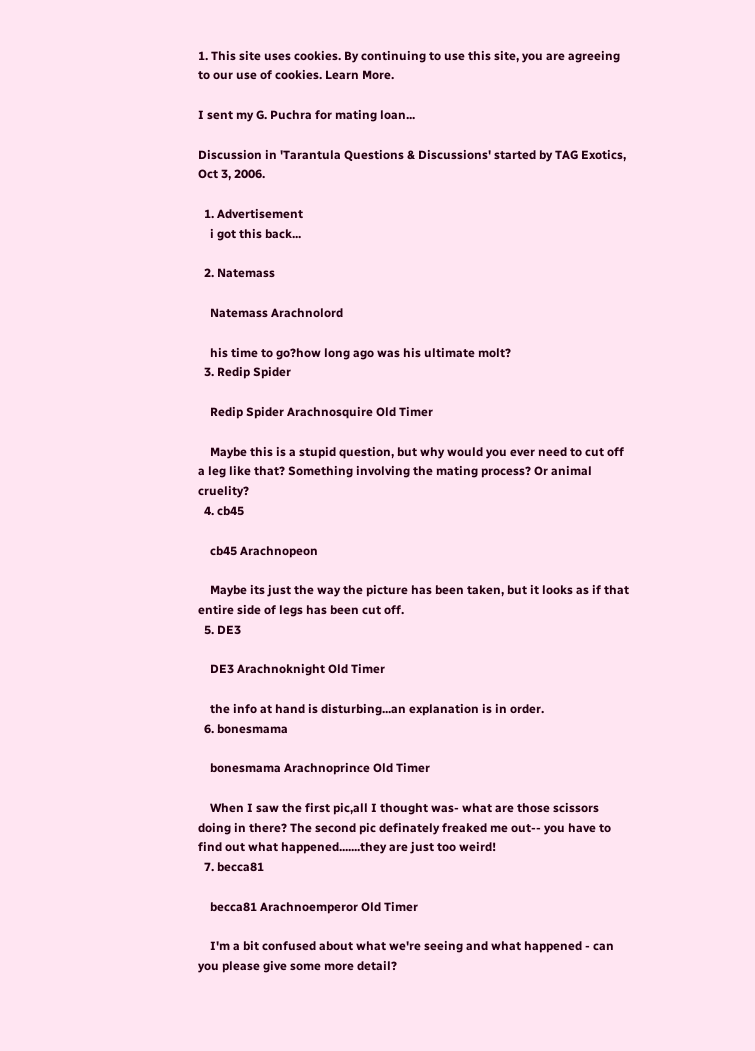1. This site uses cookies. By continuing to use this site, you are agreeing to our use of cookies. Learn More.

I sent my G. Puchra for mating loan...

Discussion in 'Tarantula Questions & Discussions' started by TAG Exotics, Oct 3, 2006.

  1. Advertisement
    i got this back...

  2. Natemass

    Natemass Arachnolord

    his time to go?how long ago was his ultimate molt?
  3. Redip Spider

    Redip Spider Arachnosquire Old Timer

    Maybe this is a stupid question, but why would you ever need to cut off a leg like that? Something involving the mating process? Or animal cruelity?
  4. cb45

    cb45 Arachnopeon

    Maybe its just the way the picture has been taken, but it looks as if that entire side of legs has been cut off.
  5. DE3

    DE3 Arachnoknight Old Timer

    the info at hand is disturbing...an explanation is in order.
  6. bonesmama

    bonesmama Arachnoprince Old Timer

    When I saw the first pic,all I thought was- what are those scissors doing in there? The second pic definately freaked me out-- you have to find out what happened.......they are just too weird!
  7. becca81

    becca81 Arachnoemperor Old Timer

    I'm a bit confused about what we're seeing and what happened - can you please give some more detail?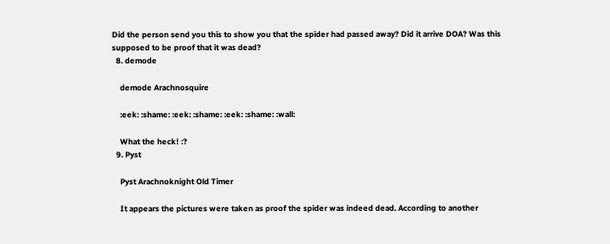Did the person send you this to show you that the spider had passed away? Did it arrive DOA? Was this supposed to be proof that it was dead?
  8. demode

    demode Arachnosquire

    :eek: :shame: :eek: :shame: :eek: :shame: :wall:

    What the heck! :?
  9. Pyst

    Pyst Arachnoknight Old Timer

    It appears the pictures were taken as proof the spider was indeed dead. According to another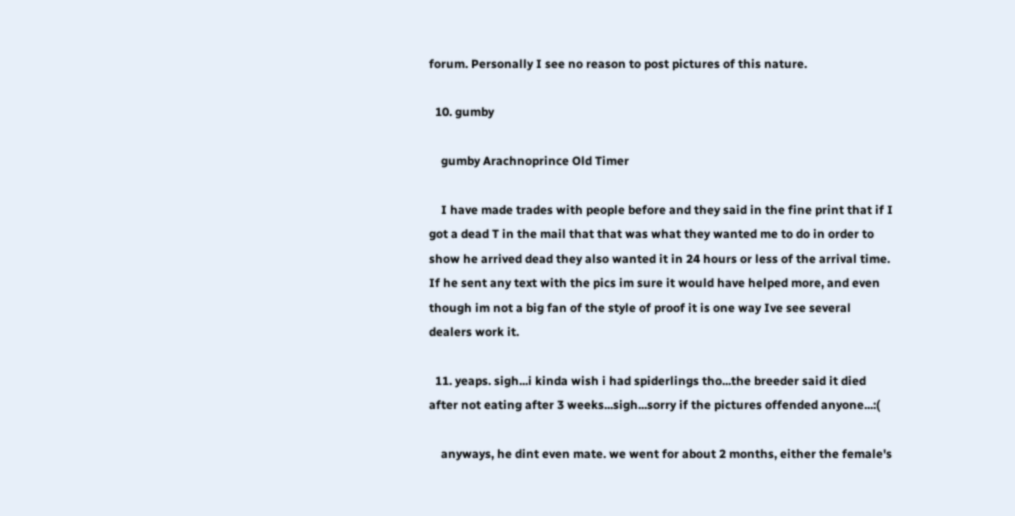forum. Personally I see no reason to post pictures of this nature.

  10. gumby

    gumby Arachnoprince Old Timer

    I have made trades with people before and they said in the fine print that if I got a dead T in the mail that that was what they wanted me to do in order to show he arrived dead they also wanted it in 24 hours or less of the arrival time. If he sent any text with the pics im sure it would have helped more, and even though im not a big fan of the style of proof it is one way Ive see several dealers work it.

  11. yeaps. sigh...i kinda wish i had spiderlings tho...the breeder said it died after not eating after 3 weeks...sigh...sorry if the pictures offended anyone...:(

    anyways, he dint even mate. we went for about 2 months, either the female's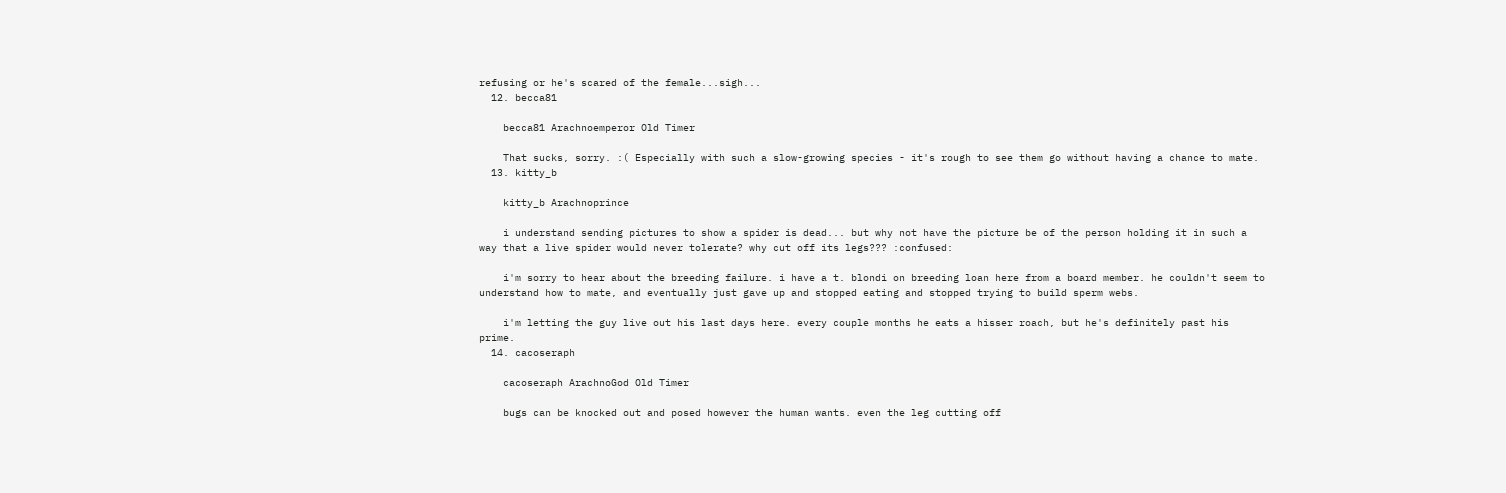refusing or he's scared of the female...sigh...
  12. becca81

    becca81 Arachnoemperor Old Timer

    That sucks, sorry. :( Especially with such a slow-growing species - it's rough to see them go without having a chance to mate.
  13. kitty_b

    kitty_b Arachnoprince

    i understand sending pictures to show a spider is dead... but why not have the picture be of the person holding it in such a way that a live spider would never tolerate? why cut off its legs??? :confused:

    i'm sorry to hear about the breeding failure. i have a t. blondi on breeding loan here from a board member. he couldn't seem to understand how to mate, and eventually just gave up and stopped eating and stopped trying to build sperm webs.

    i'm letting the guy live out his last days here. every couple months he eats a hisser roach, but he's definitely past his prime.
  14. cacoseraph

    cacoseraph ArachnoGod Old Timer

    bugs can be knocked out and posed however the human wants. even the leg cutting off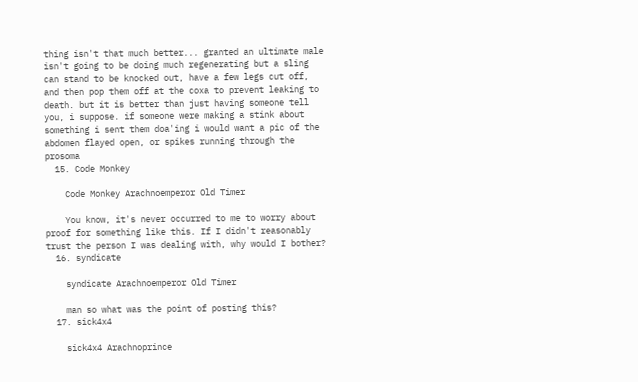thing isn't that much better... granted an ultimate male isn't going to be doing much regenerating but a sling can stand to be knocked out, have a few legs cut off, and then pop them off at the coxa to prevent leaking to death. but it is better than just having someone tell you, i suppose. if someone were making a stink about something i sent them doa'ing i would want a pic of the abdomen flayed open, or spikes running through the prosoma
  15. Code Monkey

    Code Monkey Arachnoemperor Old Timer

    You know, it's never occurred to me to worry about proof for something like this. If I didn't reasonably trust the person I was dealing with, why would I bother?
  16. syndicate

    syndicate Arachnoemperor Old Timer

    man so what was the point of posting this?
  17. sick4x4

    sick4x4 Arachnoprince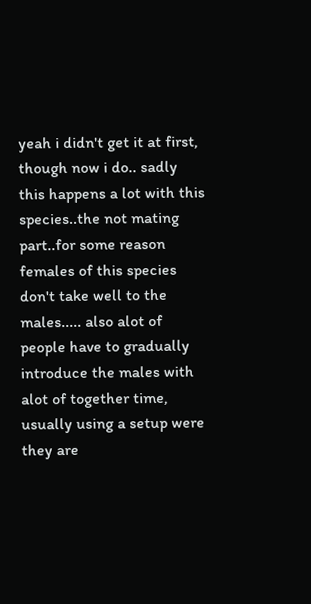yeah i didn't get it at first, though now i do.. sadly this happens a lot with this species..the not mating part..for some reason females of this species don't take well to the males..... also alot of people have to gradually introduce the males with alot of together time, usually using a setup were they are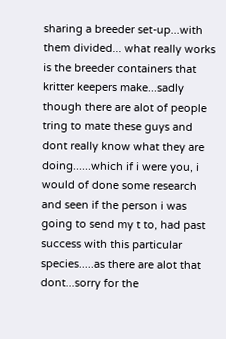sharing a breeder set-up...with them divided... what really works is the breeder containers that kritter keepers make...sadly though there are alot of people tring to mate these guys and dont really know what they are doing......which if i were you, i would of done some research and seen if the person i was going to send my t to, had past success with this particular species.....as there are alot that dont...sorry for the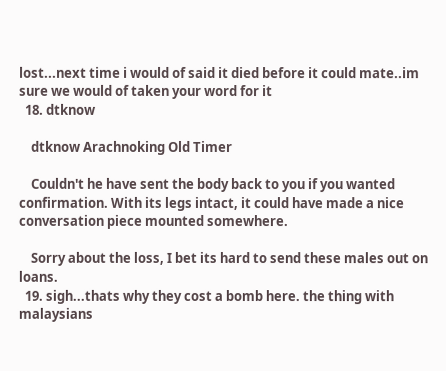lost...next time i would of said it died before it could mate..im sure we would of taken your word for it
  18. dtknow

    dtknow Arachnoking Old Timer

    Couldn't he have sent the body back to you if you wanted confirmation. With its legs intact, it could have made a nice conversation piece mounted somewhere.

    Sorry about the loss, I bet its hard to send these males out on loans.
  19. sigh...thats why they cost a bomb here. the thing with malaysians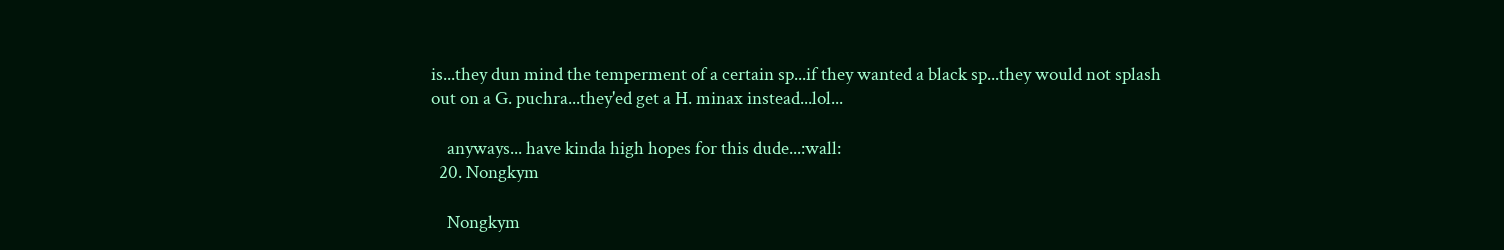is...they dun mind the temperment of a certain sp...if they wanted a black sp...they would not splash out on a G. puchra...they'ed get a H. minax instead...lol...

    anyways... have kinda high hopes for this dude...:wall:
  20. Nongkym

    Nongkym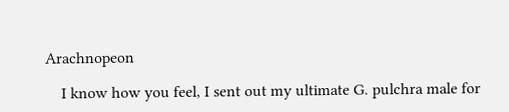Arachnopeon

    I know how you feel, I sent out my ultimate G. pulchra male for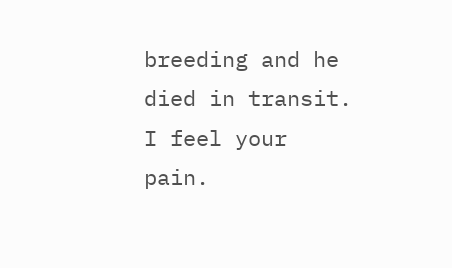breeding and he died in transit. I feel your pain.